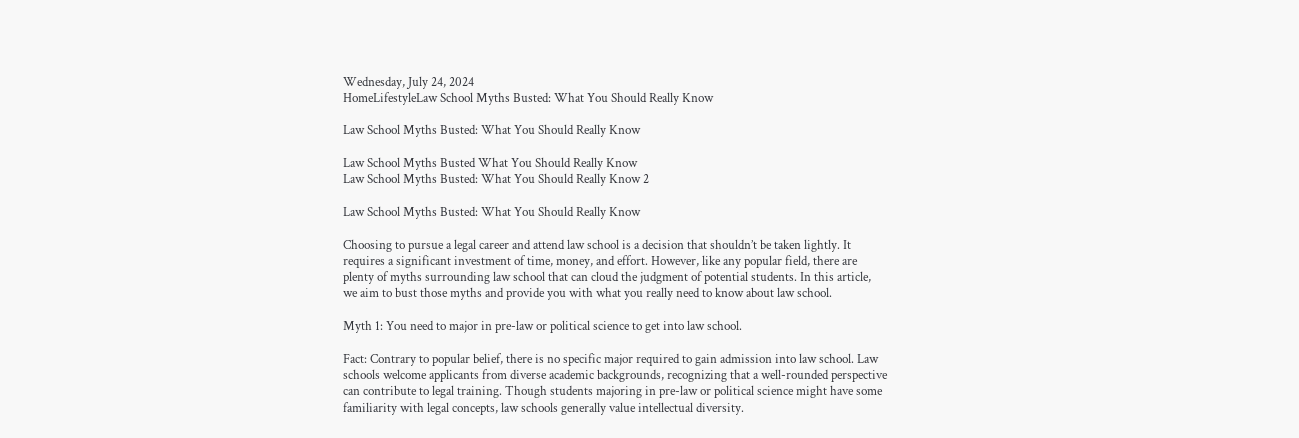Wednesday, July 24, 2024
HomeLifestyleLaw School Myths Busted: What You Should Really Know

Law School Myths Busted: What You Should Really Know

Law School Myths Busted What You Should Really Know
Law School Myths Busted: What You Should Really Know 2

Law School Myths Busted: What You Should Really Know

Choosing to pursue a legal career and attend law school is a decision that shouldn’t be taken lightly. It requires a significant investment of time, money, and effort. However, like any popular field, there are plenty of myths surrounding law school that can cloud the judgment of potential students. In this article, we aim to bust those myths and provide you with what you really need to know about law school.

Myth 1: You need to major in pre-law or political science to get into law school.

Fact: Contrary to popular belief, there is no specific major required to gain admission into law school. Law schools welcome applicants from diverse academic backgrounds, recognizing that a well-rounded perspective can contribute to legal training. Though students majoring in pre-law or political science might have some familiarity with legal concepts, law schools generally value intellectual diversity.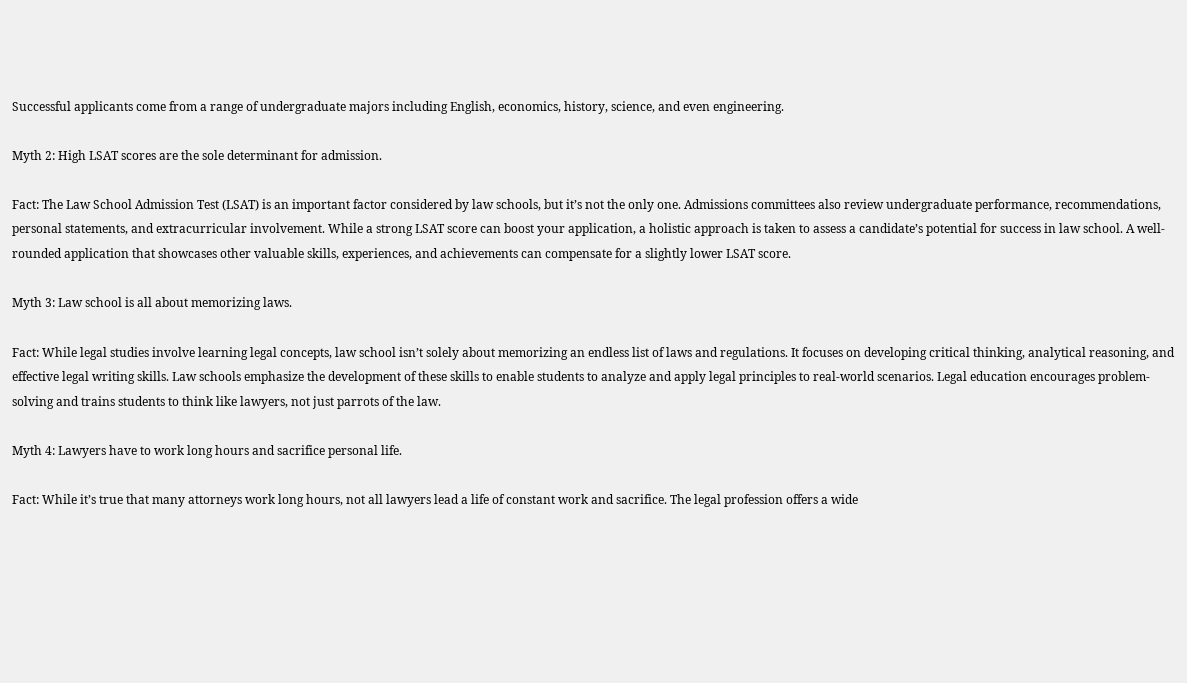Successful applicants come from a range of undergraduate majors including English, economics, history, science, and even engineering.

Myth 2: High LSAT scores are the sole determinant for admission.

Fact: The Law School Admission Test (LSAT) is an important factor considered by law schools, but it’s not the only one. Admissions committees also review undergraduate performance, recommendations, personal statements, and extracurricular involvement. While a strong LSAT score can boost your application, a holistic approach is taken to assess a candidate’s potential for success in law school. A well-rounded application that showcases other valuable skills, experiences, and achievements can compensate for a slightly lower LSAT score.

Myth 3: Law school is all about memorizing laws.

Fact: While legal studies involve learning legal concepts, law school isn’t solely about memorizing an endless list of laws and regulations. It focuses on developing critical thinking, analytical reasoning, and effective legal writing skills. Law schools emphasize the development of these skills to enable students to analyze and apply legal principles to real-world scenarios. Legal education encourages problem-solving and trains students to think like lawyers, not just parrots of the law.

Myth 4: Lawyers have to work long hours and sacrifice personal life.

Fact: While it’s true that many attorneys work long hours, not all lawyers lead a life of constant work and sacrifice. The legal profession offers a wide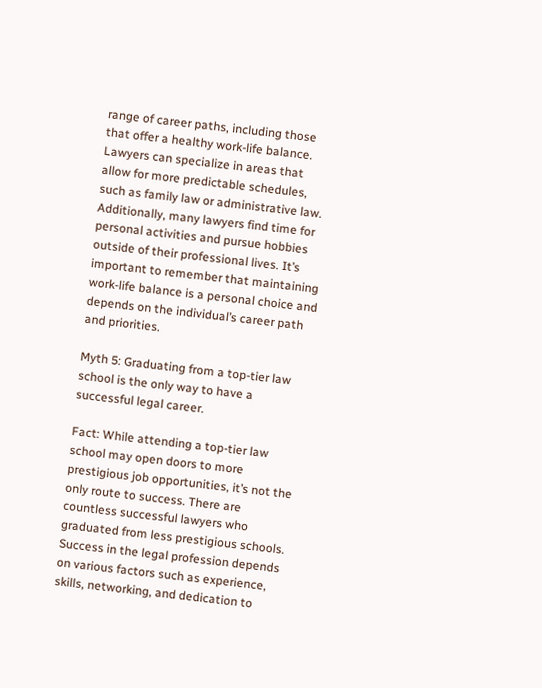range of career paths, including those that offer a healthy work-life balance. Lawyers can specialize in areas that allow for more predictable schedules, such as family law or administrative law. Additionally, many lawyers find time for personal activities and pursue hobbies outside of their professional lives. It’s important to remember that maintaining work-life balance is a personal choice and depends on the individual’s career path and priorities.

Myth 5: Graduating from a top-tier law school is the only way to have a successful legal career.

Fact: While attending a top-tier law school may open doors to more prestigious job opportunities, it’s not the only route to success. There are countless successful lawyers who graduated from less prestigious schools. Success in the legal profession depends on various factors such as experience, skills, networking, and dedication to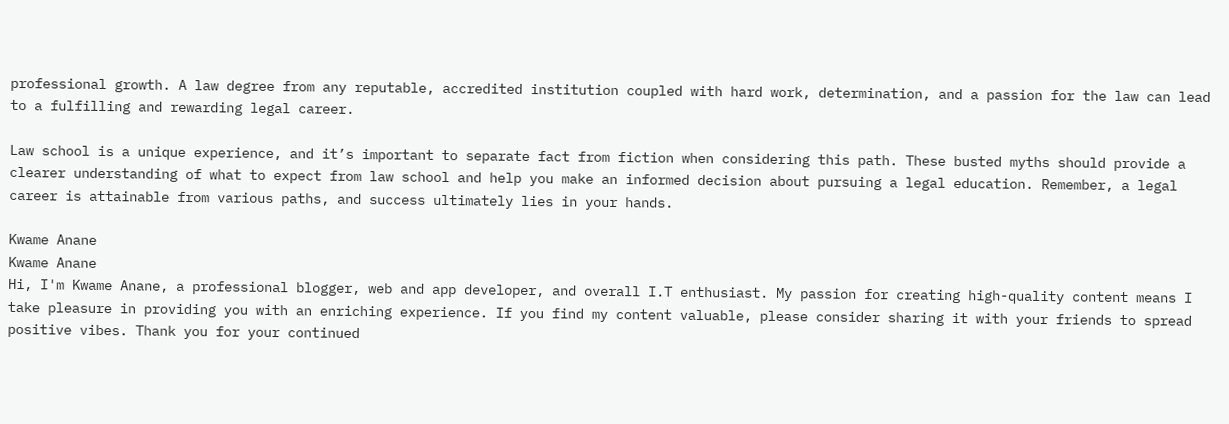professional growth. A law degree from any reputable, accredited institution coupled with hard work, determination, and a passion for the law can lead to a fulfilling and rewarding legal career.

Law school is a unique experience, and it’s important to separate fact from fiction when considering this path. These busted myths should provide a clearer understanding of what to expect from law school and help you make an informed decision about pursuing a legal education. Remember, a legal career is attainable from various paths, and success ultimately lies in your hands.

Kwame Anane
Kwame Anane
Hi, I'm Kwame Anane, a professional blogger, web and app developer, and overall I.T enthusiast. My passion for creating high-quality content means I take pleasure in providing you with an enriching experience. If you find my content valuable, please consider sharing it with your friends to spread positive vibes. Thank you for your continued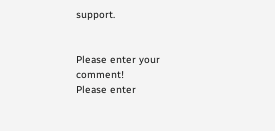support.


Please enter your comment!
Please enter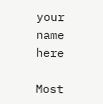your name here

Most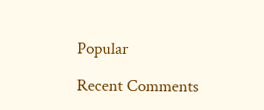Popular

Recent Comments